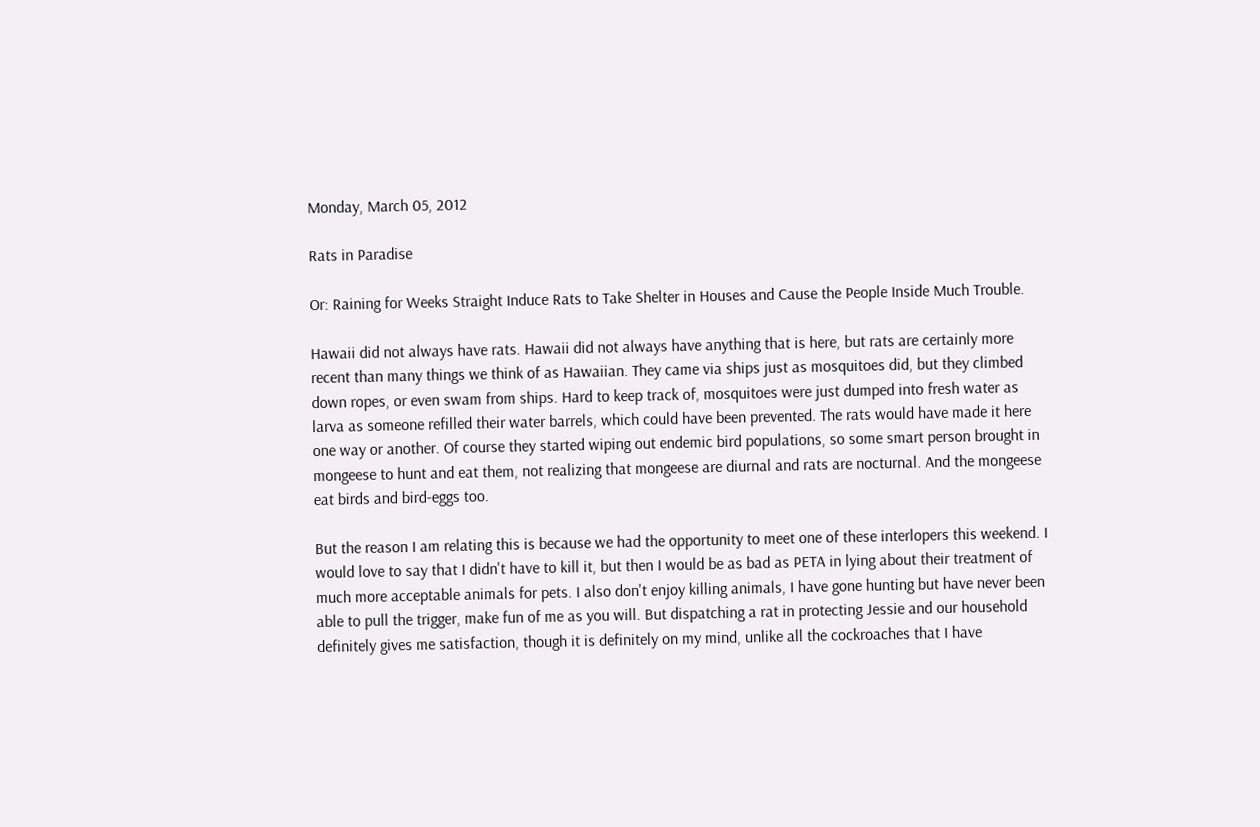Monday, March 05, 2012

Rats in Paradise

Or: Raining for Weeks Straight Induce Rats to Take Shelter in Houses and Cause the People Inside Much Trouble.

Hawaii did not always have rats. Hawaii did not always have anything that is here, but rats are certainly more recent than many things we think of as Hawaiian. They came via ships just as mosquitoes did, but they climbed down ropes, or even swam from ships. Hard to keep track of, mosquitoes were just dumped into fresh water as larva as someone refilled their water barrels, which could have been prevented. The rats would have made it here one way or another. Of course they started wiping out endemic bird populations, so some smart person brought in mongeese to hunt and eat them, not realizing that mongeese are diurnal and rats are nocturnal. And the mongeese eat birds and bird-eggs too.

But the reason I am relating this is because we had the opportunity to meet one of these interlopers this weekend. I would love to say that I didn't have to kill it, but then I would be as bad as PETA in lying about their treatment of much more acceptable animals for pets. I also don't enjoy killing animals, I have gone hunting but have never been able to pull the trigger, make fun of me as you will. But dispatching a rat in protecting Jessie and our household definitely gives me satisfaction, though it is definitely on my mind, unlike all the cockroaches that I have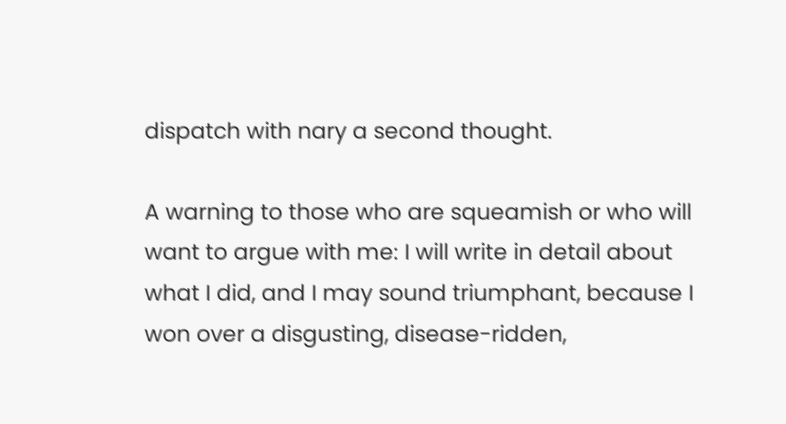dispatch with nary a second thought.

A warning to those who are squeamish or who will want to argue with me: I will write in detail about what I did, and I may sound triumphant, because I won over a disgusting, disease-ridden,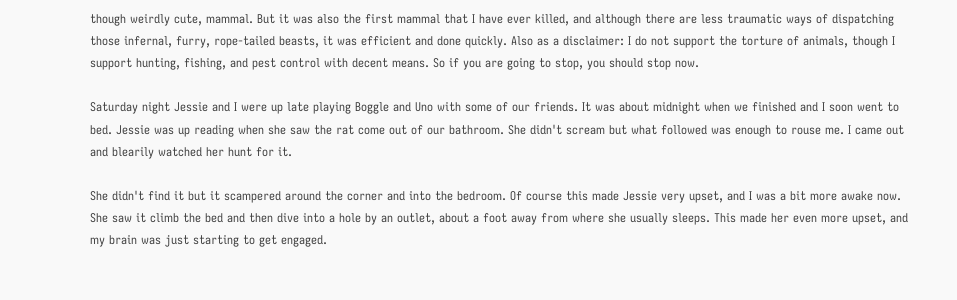though weirdly cute, mammal. But it was also the first mammal that I have ever killed, and although there are less traumatic ways of dispatching those infernal, furry, rope-tailed beasts, it was efficient and done quickly. Also as a disclaimer: I do not support the torture of animals, though I support hunting, fishing, and pest control with decent means. So if you are going to stop, you should stop now.

Saturday night Jessie and I were up late playing Boggle and Uno with some of our friends. It was about midnight when we finished and I soon went to bed. Jessie was up reading when she saw the rat come out of our bathroom. She didn't scream but what followed was enough to rouse me. I came out and blearily watched her hunt for it.

She didn't find it but it scampered around the corner and into the bedroom. Of course this made Jessie very upset, and I was a bit more awake now. She saw it climb the bed and then dive into a hole by an outlet, about a foot away from where she usually sleeps. This made her even more upset, and my brain was just starting to get engaged.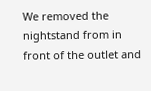We removed the nightstand from in front of the outlet and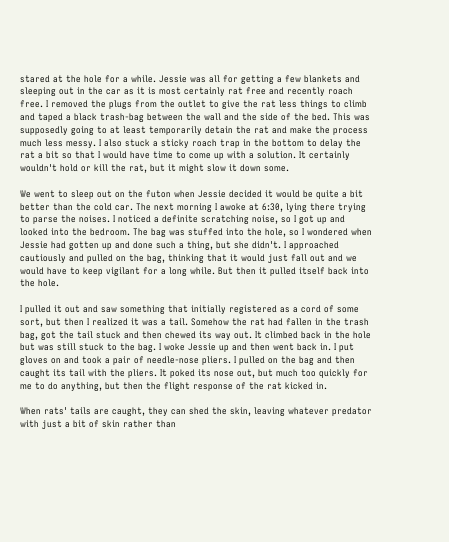stared at the hole for a while. Jessie was all for getting a few blankets and sleeping out in the car as it is most certainly rat free and recently roach free. I removed the plugs from the outlet to give the rat less things to climb and taped a black trash-bag between the wall and the side of the bed. This was supposedly going to at least temporarily detain the rat and make the process much less messy. I also stuck a sticky roach trap in the bottom to delay the rat a bit so that I would have time to come up with a solution. It certainly wouldn't hold or kill the rat, but it might slow it down some.

We went to sleep out on the futon when Jessie decided it would be quite a bit better than the cold car. The next morning I awoke at 6:30, lying there trying to parse the noises. I noticed a definite scratching noise, so I got up and looked into the bedroom. The bag was stuffed into the hole, so I wondered when Jessie had gotten up and done such a thing, but she didn't. I approached cautiously and pulled on the bag, thinking that it would just fall out and we would have to keep vigilant for a long while. But then it pulled itself back into the hole.

I pulled it out and saw something that initially registered as a cord of some sort, but then I realized it was a tail. Somehow the rat had fallen in the trash bag, got the tail stuck and then chewed its way out. It climbed back in the hole but was still stuck to the bag. I woke Jessie up and then went back in. I put gloves on and took a pair of needle-nose pliers. I pulled on the bag and then caught its tail with the pliers. It poked its nose out, but much too quickly for me to do anything, but then the flight response of the rat kicked in.

When rats' tails are caught, they can shed the skin, leaving whatever predator with just a bit of skin rather than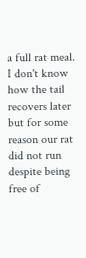a full rat meal. I don't know how the tail recovers later but for some reason our rat did not run despite being free of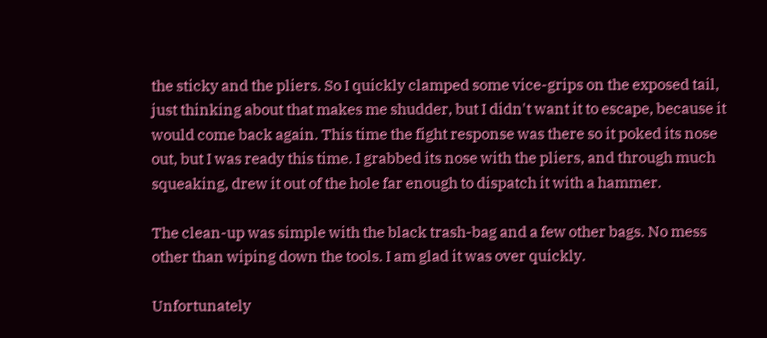the sticky and the pliers. So I quickly clamped some vice-grips on the exposed tail, just thinking about that makes me shudder, but I didn't want it to escape, because it would come back again. This time the fight response was there so it poked its nose out, but I was ready this time. I grabbed its nose with the pliers, and through much squeaking, drew it out of the hole far enough to dispatch it with a hammer.

The clean-up was simple with the black trash-bag and a few other bags. No mess other than wiping down the tools. I am glad it was over quickly.

Unfortunately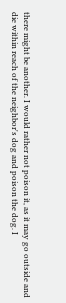there might be another. I would rather not poison it, as it may go outside and die within reach of the neighbor's dog and poison the dog. I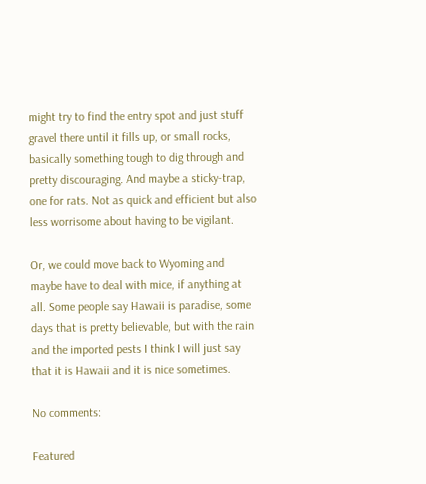might try to find the entry spot and just stuff gravel there until it fills up, or small rocks, basically something tough to dig through and pretty discouraging. And maybe a sticky-trap, one for rats. Not as quick and efficient but also less worrisome about having to be vigilant.

Or, we could move back to Wyoming and maybe have to deal with mice, if anything at all. Some people say Hawaii is paradise, some days that is pretty believable, but with the rain and the imported pests I think I will just say that it is Hawaii and it is nice sometimes.

No comments:

Featured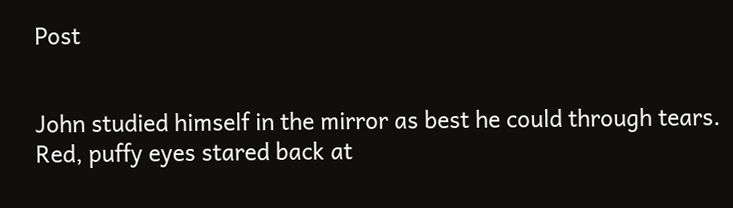Post


John studied himself in the mirror as best he could through tears. Red, puffy eyes stared back at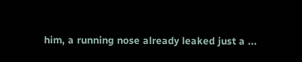him, a running nose already leaked just a ...